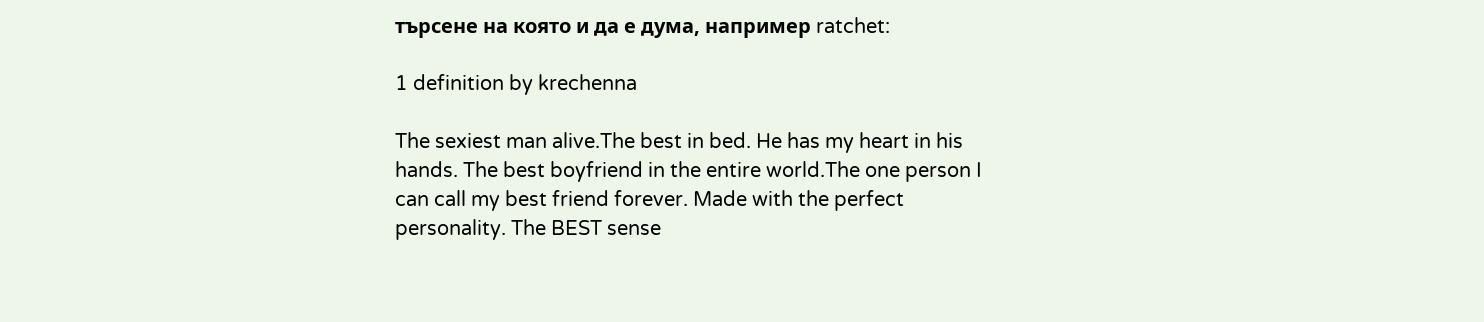търсене на която и да е дума, например ratchet:

1 definition by krechenna

The sexiest man alive.The best in bed. He has my heart in his hands. The best boyfriend in the entire world.The one person I can call my best friend forever. Made with the perfect personality. The BEST sense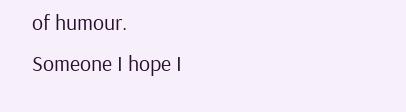of humour. Someone I hope I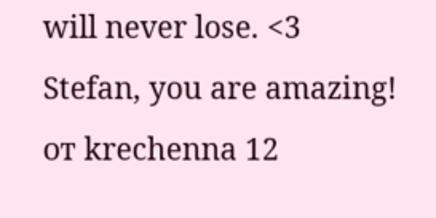will never lose. <3
Stefan, you are amazing!
от krechenna 12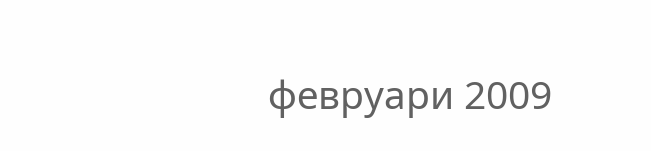февруари 2009